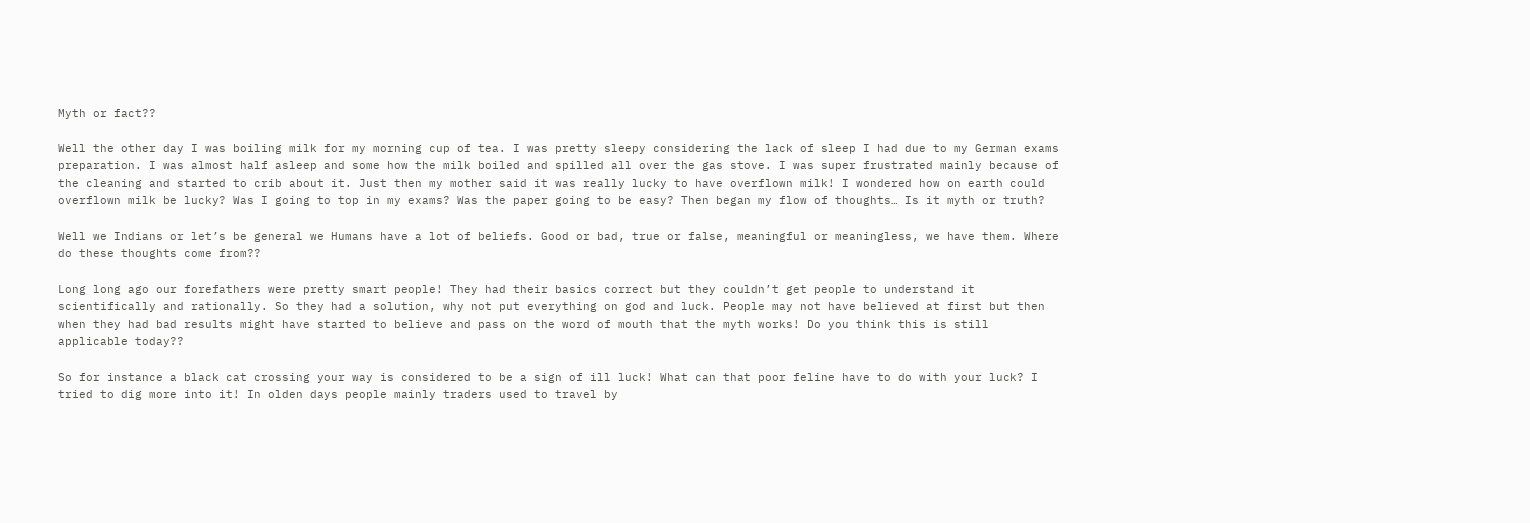Myth or fact??

Well the other day I was boiling milk for my morning cup of tea. I was pretty sleepy considering the lack of sleep I had due to my German exams preparation. I was almost half asleep and some how the milk boiled and spilled all over the gas stove. I was super frustrated mainly because of the cleaning and started to crib about it. Just then my mother said it was really lucky to have overflown milk! I wondered how on earth could overflown milk be lucky? Was I going to top in my exams? Was the paper going to be easy? Then began my flow of thoughts… Is it myth or truth?

Well we Indians or let’s be general we Humans have a lot of beliefs. Good or bad, true or false, meaningful or meaningless, we have them. Where do these thoughts come from??

Long long ago our forefathers were pretty smart people! They had their basics correct but they couldn’t get people to understand it scientifically and rationally. So they had a solution, why not put everything on god and luck. People may not have believed at first but then when they had bad results might have started to believe and pass on the word of mouth that the myth works! Do you think this is still applicable today??

So for instance a black cat crossing your way is considered to be a sign of ill luck! What can that poor feline have to do with your luck? I tried to dig more into it! In olden days people mainly traders used to travel by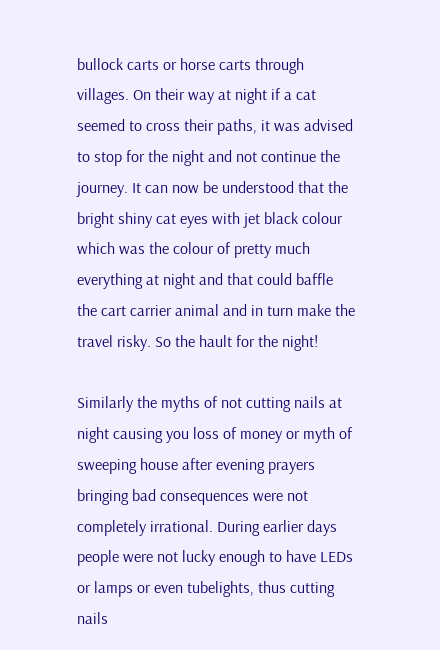bullock carts or horse carts through villages. On their way at night if a cat seemed to cross their paths, it was advised to stop for the night and not continue the journey. It can now be understood that the bright shiny cat eyes with jet black colour which was the colour of pretty much everything at night and that could baffle the cart carrier animal and in turn make the travel risky. So the hault for the night!

Similarly the myths of not cutting nails at night causing you loss of money or myth of sweeping house after evening prayers bringing bad consequences were not completely irrational. During earlier days people were not lucky enough to have LEDs or lamps or even tubelights, thus cutting nails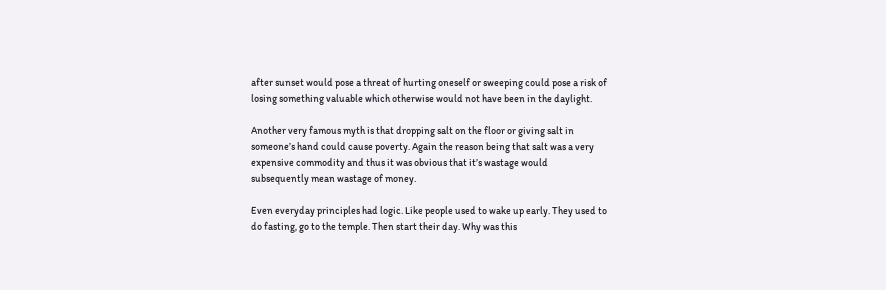after sunset would pose a threat of hurting oneself or sweeping could pose a risk of losing something valuable which otherwise would not have been in the daylight.

Another very famous myth is that dropping salt on the floor or giving salt in someone’s hand could cause poverty. Again the reason being that salt was a very expensive commodity and thus it was obvious that it’s wastage would subsequently mean wastage of money.

Even everyday principles had logic. Like people used to wake up early. They used to do fasting, go to the temple. Then start their day. Why was this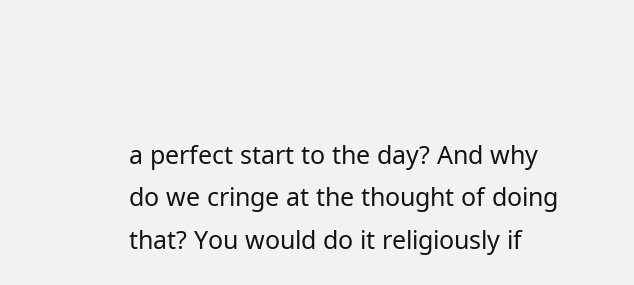a perfect start to the day? And why do we cringe at the thought of doing that? You would do it religiously if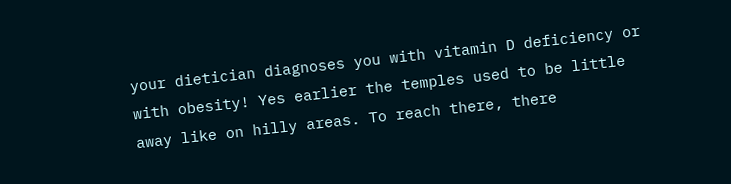your dietician diagnoses you with vitamin D deficiency or with obesity! Yes earlier the temples used to be little away like on hilly areas. To reach there, there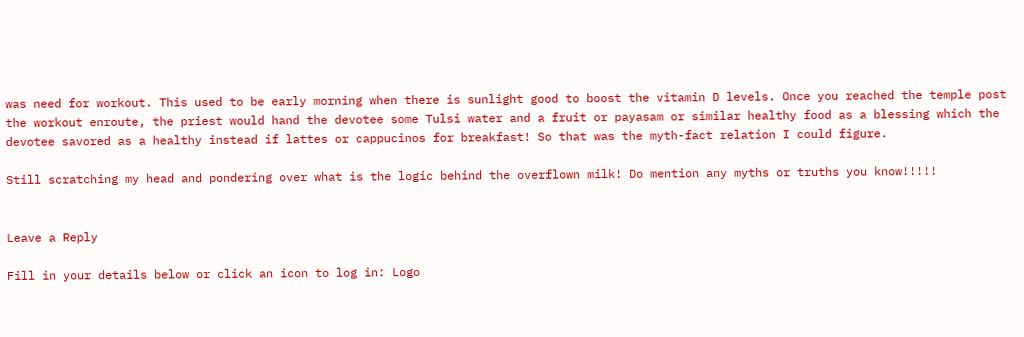was need for workout. This used to be early morning when there is sunlight good to boost the vitamin D levels. Once you reached the temple post the workout enroute, the priest would hand the devotee some Tulsi water and a fruit or payasam or similar healthy food as a blessing which the devotee savored as a healthy instead if lattes or cappucinos for breakfast! So that was the myth-fact relation I could figure.

Still scratching my head and pondering over what is the logic behind the overflown milk! Do mention any myths or truths you know!!!!!


Leave a Reply

Fill in your details below or click an icon to log in: Logo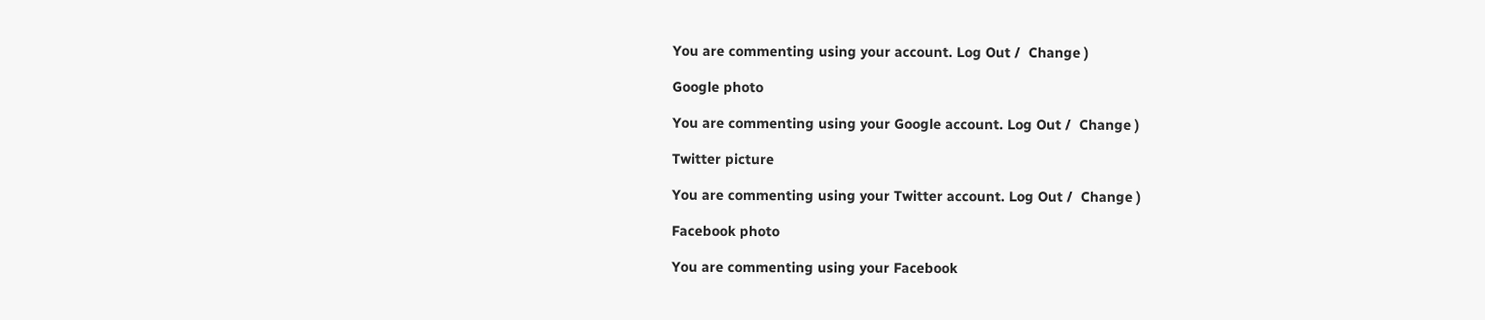You are commenting using your account. Log Out /  Change )

Google photo

You are commenting using your Google account. Log Out /  Change )

Twitter picture

You are commenting using your Twitter account. Log Out /  Change )

Facebook photo

You are commenting using your Facebook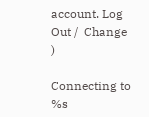account. Log Out /  Change )

Connecting to %s